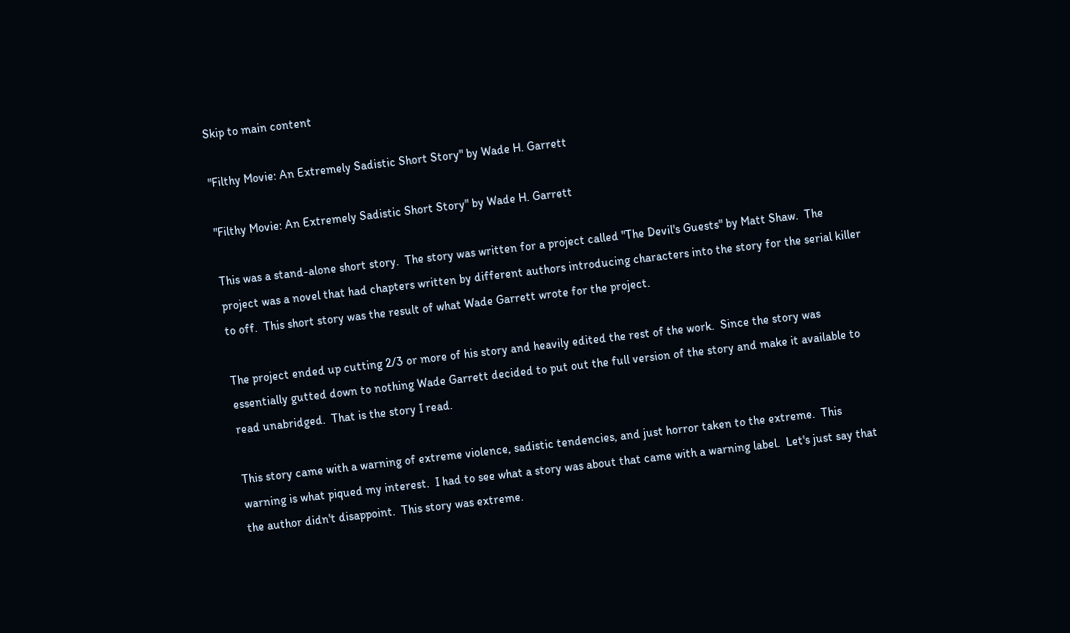Skip to main content

"Filthy Movie: An Extremely Sadistic Short Story" by Wade H. Garrett

"Filthy Movie: An Extremely Sadistic Short Story" by Wade H. Garrett

This was a stand-alone short story.  The story was written for a project called "The Devil's Guests" by Matt Shaw.  The project was a novel that had chapters written by different authors introducing characters into the story for the serial killer to off.  This short story was the result of what Wade Garrett wrote for the project.

The project ended up cutting 2/3 or more of his story and heavily edited the rest of the work.  Since the story was essentially gutted down to nothing Wade Garrett decided to put out the full version of the story and make it available to read unabridged.  That is the story I read.

This story came with a warning of extreme violence, sadistic tendencies, and just horror taken to the extreme.  This warning is what piqued my interest.  I had to see what a story was about that came with a warning label.  Let's just say that the author didn't disappoint.  This story was extreme.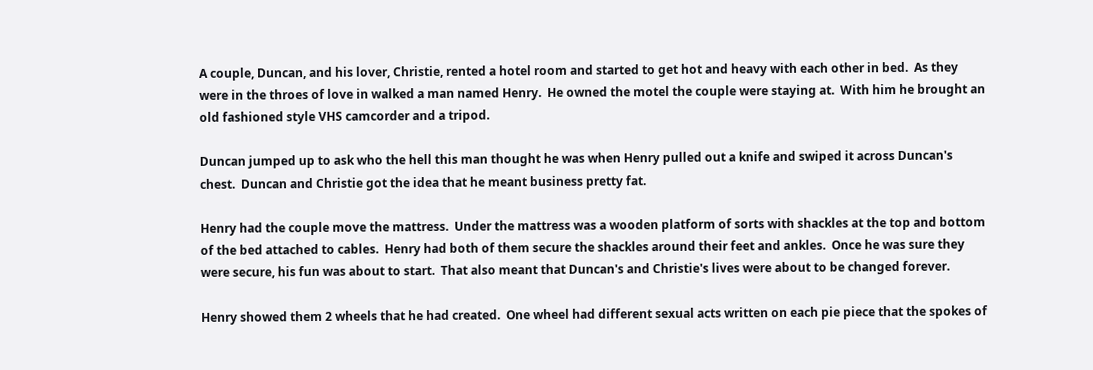A couple, Duncan, and his lover, Christie, rented a hotel room and started to get hot and heavy with each other in bed.  As they were in the throes of love in walked a man named Henry.  He owned the motel the couple were staying at.  With him he brought an old fashioned style VHS camcorder and a tripod.

Duncan jumped up to ask who the hell this man thought he was when Henry pulled out a knife and swiped it across Duncan's chest.  Duncan and Christie got the idea that he meant business pretty fat.

Henry had the couple move the mattress.  Under the mattress was a wooden platform of sorts with shackles at the top and bottom of the bed attached to cables.  Henry had both of them secure the shackles around their feet and ankles.  Once he was sure they were secure, his fun was about to start.  That also meant that Duncan's and Christie's lives were about to be changed forever.

Henry showed them 2 wheels that he had created.  One wheel had different sexual acts written on each pie piece that the spokes of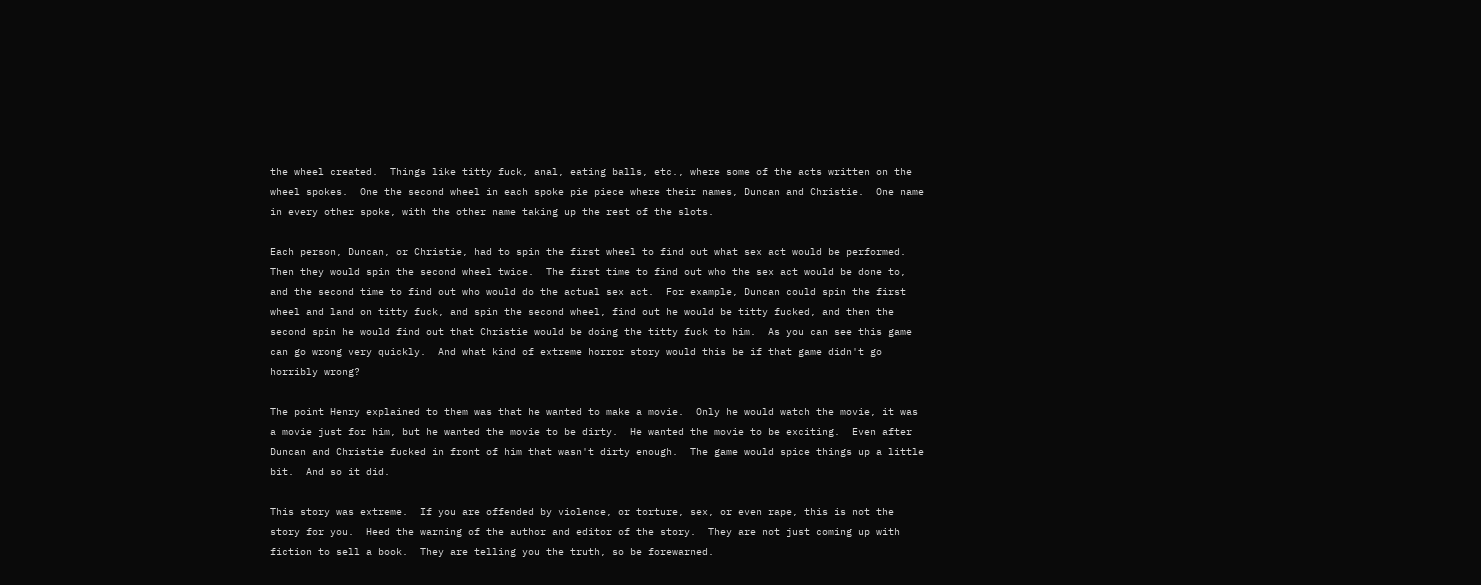the wheel created.  Things like titty fuck, anal, eating balls, etc., where some of the acts written on the wheel spokes.  One the second wheel in each spoke pie piece where their names, Duncan and Christie.  One name in every other spoke, with the other name taking up the rest of the slots.

Each person, Duncan, or Christie, had to spin the first wheel to find out what sex act would be performed.  Then they would spin the second wheel twice.  The first time to find out who the sex act would be done to, and the second time to find out who would do the actual sex act.  For example, Duncan could spin the first wheel and land on titty fuck, and spin the second wheel, find out he would be titty fucked, and then the second spin he would find out that Christie would be doing the titty fuck to him.  As you can see this game can go wrong very quickly.  And what kind of extreme horror story would this be if that game didn't go horribly wrong?

The point Henry explained to them was that he wanted to make a movie.  Only he would watch the movie, it was a movie just for him, but he wanted the movie to be dirty.  He wanted the movie to be exciting.  Even after Duncan and Christie fucked in front of him that wasn't dirty enough.  The game would spice things up a little bit.  And so it did.

This story was extreme.  If you are offended by violence, or torture, sex, or even rape, this is not the story for you.  Heed the warning of the author and editor of the story.  They are not just coming up with fiction to sell a book.  They are telling you the truth, so be forewarned.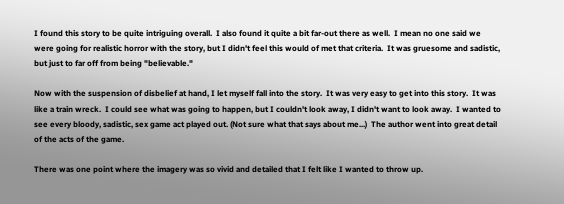I found this story to be quite intriguing overall.  I also found it quite a bit far-out there as well.  I mean no one said we were going for realistic horror with the story, but I didn't feel this would of met that criteria.  It was gruesome and sadistic, but just to far off from being "believable."

Now with the suspension of disbelief at hand, I let myself fall into the story.  It was very easy to get into this story.  It was like a train wreck.  I could see what was going to happen, but I couldn't look away, I didn't want to look away.  I wanted to see every bloody, sadistic, sex game act played out. (Not sure what that says about me...)  The author went into great detail of the acts of the game.

There was one point where the imagery was so vivid and detailed that I felt like I wanted to throw up.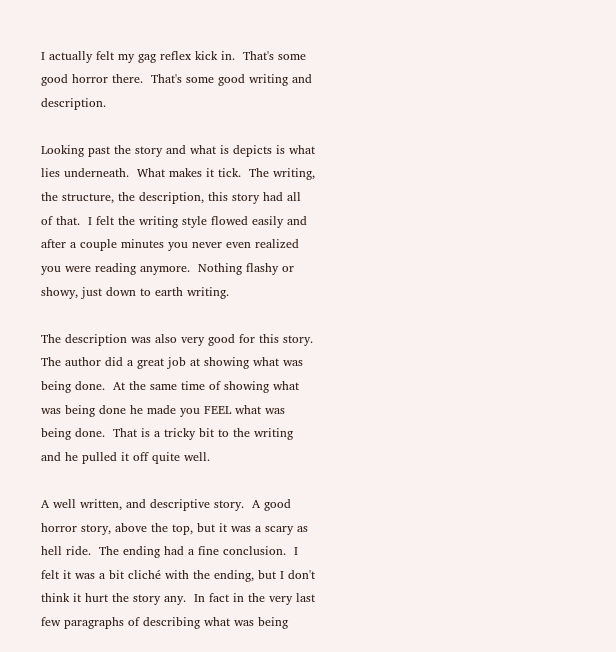I actually felt my gag reflex kick in.  That's some good horror there.  That's some good writing and description.

Looking past the story and what is depicts is what lies underneath.  What makes it tick.  The writing, the structure, the description, this story had all of that.  I felt the writing style flowed easily and after a couple minutes you never even realized you were reading anymore.  Nothing flashy or showy, just down to earth writing.

The description was also very good for this story.  The author did a great job at showing what was being done.  At the same time of showing what was being done he made you FEEL what was being done.  That is a tricky bit to the writing and he pulled it off quite well.

A well written, and descriptive story.  A good horror story, above the top, but it was a scary as hell ride.  The ending had a fine conclusion.  I felt it was a bit cliché with the ending, but I don't think it hurt the story any.  In fact in the very last few paragraphs of describing what was being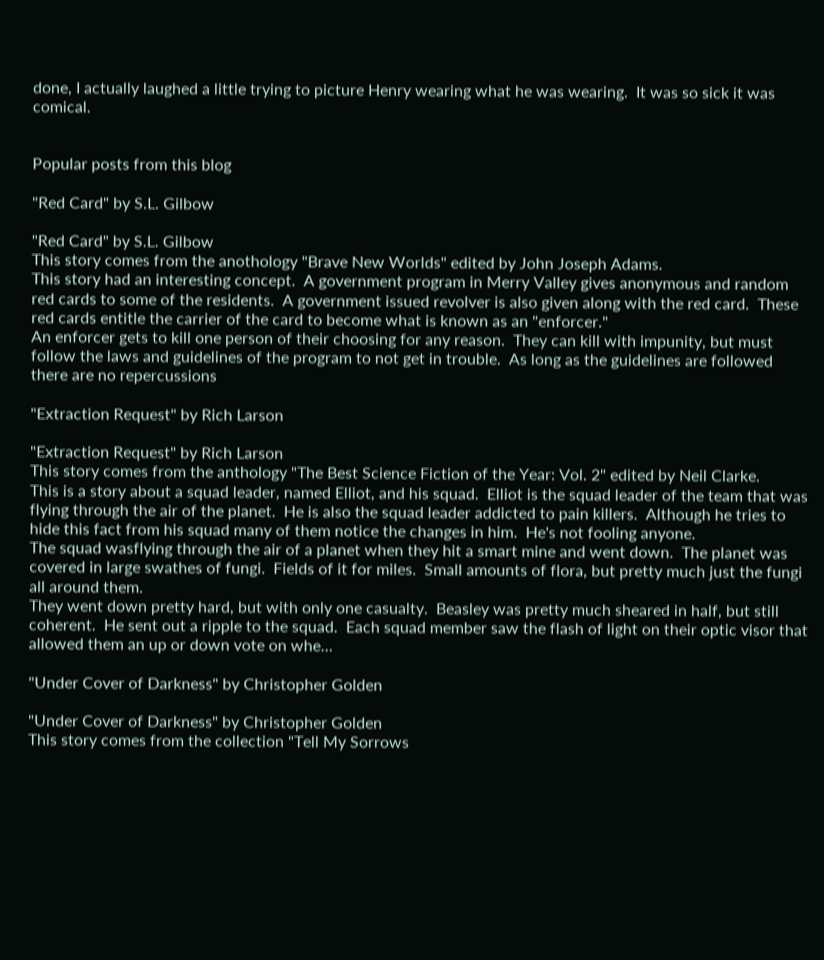done, I actually laughed a little trying to picture Henry wearing what he was wearing.  It was so sick it was comical.


Popular posts from this blog

"Red Card" by S.L. Gilbow

"Red Card" by S.L. Gilbow
This story comes from the anothology "Brave New Worlds" edited by John Joseph Adams.
This story had an interesting concept.  A government program in Merry Valley gives anonymous and random red cards to some of the residents.  A government issued revolver is also given along with the red card.  These red cards entitle the carrier of the card to become what is known as an "enforcer."
An enforcer gets to kill one person of their choosing for any reason.  They can kill with impunity, but must follow the laws and guidelines of the program to not get in trouble.  As long as the guidelines are followed there are no repercussions

"Extraction Request" by Rich Larson

"Extraction Request" by Rich Larson
This story comes from the anthology "The Best Science Fiction of the Year: Vol. 2" edited by Neil Clarke.
This is a story about a squad leader, named Elliot, and his squad.  Elliot is the squad leader of the team that was flying through the air of the planet.  He is also the squad leader addicted to pain killers.  Although he tries to hide this fact from his squad many of them notice the changes in him.  He's not fooling anyone.
The squad wasflying through the air of a planet when they hit a smart mine and went down.  The planet was covered in large swathes of fungi.  Fields of it for miles.  Small amounts of flora, but pretty much just the fungi all around them.
They went down pretty hard, but with only one casualty.  Beasley was pretty much sheared in half, but still coherent.  He sent out a ripple to the squad.  Each squad member saw the flash of light on their optic visor that allowed them an up or down vote on whe…

"Under Cover of Darkness" by Christopher Golden

"Under Cover of Darkness" by Christopher Golden
This story comes from the collection "Tell My Sorrows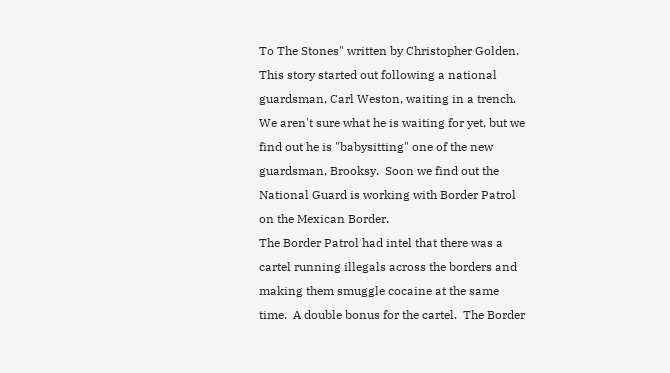To The Stones" written by Christopher Golden.
This story started out following a national guardsman, Carl Weston, waiting in a trench.  We aren't sure what he is waiting for yet, but we find out he is "babysitting" one of the new guardsman, Brooksy.  Soon we find out the National Guard is working with Border Patrol on the Mexican Border.
The Border Patrol had intel that there was a cartel running illegals across the borders and making them smuggle cocaine at the same time.  A double bonus for the cartel.  The Border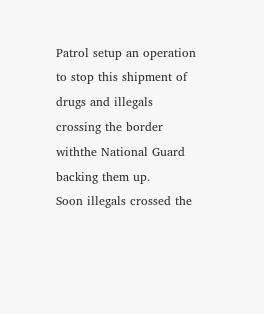Patrol setup an operation to stop this shipment of drugs and illegals crossing the border withthe National Guard backing them up.
Soon illegals crossed the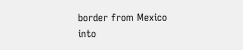border from Mexico into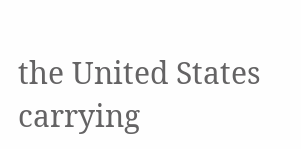the United States carrying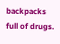backpacks full of drugs.